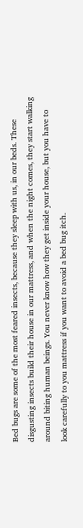Bed bugs are some of the most feared insects, because they sleep with us, in our beds. These disgusting insects build their house in our mattress, and when the night comes, they start walking around biting human beings. You never know how they get inside your house, but you have to look carefully to you mattress if you want to avoid a bed bug itch.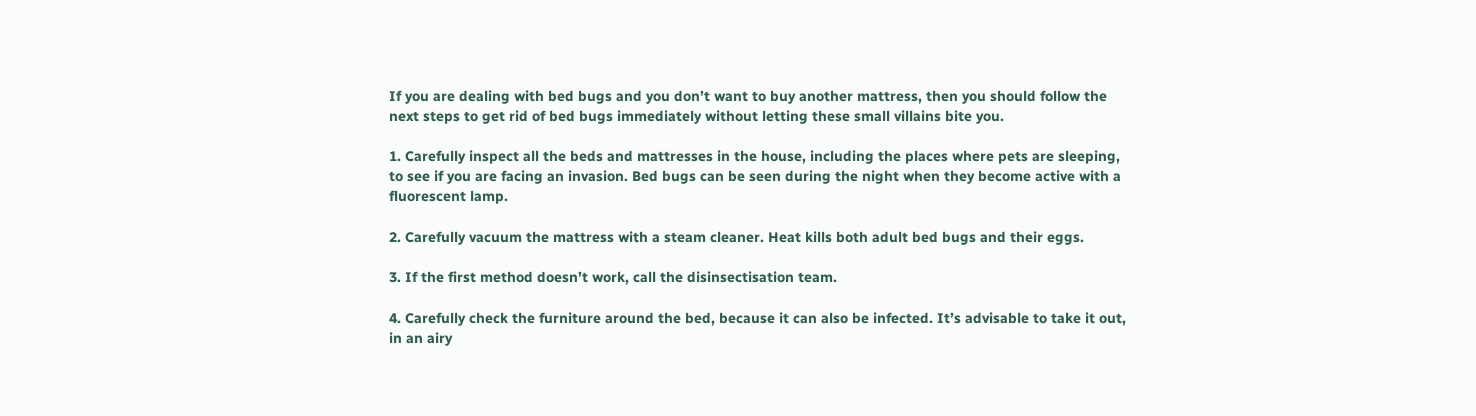If you are dealing with bed bugs and you don’t want to buy another mattress, then you should follow the next steps to get rid of bed bugs immediately without letting these small villains bite you.

1. Carefully inspect all the beds and mattresses in the house, including the places where pets are sleeping, to see if you are facing an invasion. Bed bugs can be seen during the night when they become active with a fluorescent lamp.

2. Carefully vacuum the mattress with a steam cleaner. Heat kills both adult bed bugs and their eggs.

3. If the first method doesn’t work, call the disinsectisation team.

4. Carefully check the furniture around the bed, because it can also be infected. It’s advisable to take it out, in an airy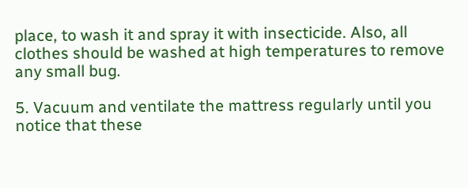place, to wash it and spray it with insecticide. Also, all clothes should be washed at high temperatures to remove any small bug.

5. Vacuum and ventilate the mattress regularly until you notice that these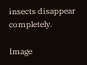insects disappear completely.

Image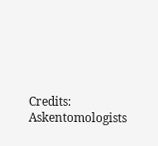Credits: Askentomologists